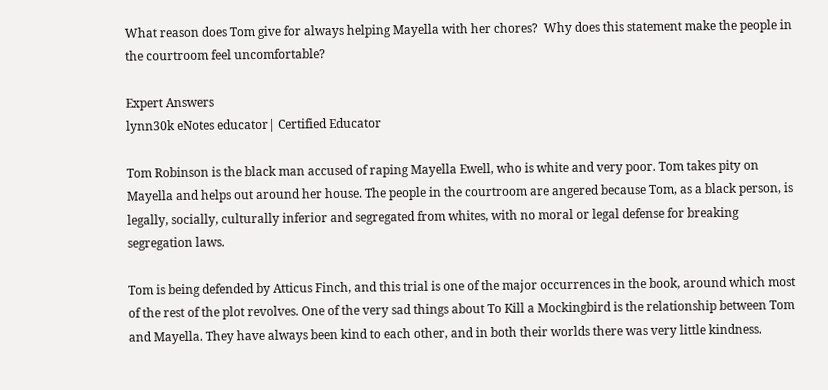What reason does Tom give for always helping Mayella with her chores?  Why does this statement make the people in the courtroom feel uncomfortable?

Expert Answers
lynn30k eNotes educator| Certified Educator

Tom Robinson is the black man accused of raping Mayella Ewell, who is white and very poor. Tom takes pity on Mayella and helps out around her house. The people in the courtroom are angered because Tom, as a black person, is legally, socially, culturally inferior and segregated from whites, with no moral or legal defense for breaking segregation laws.

Tom is being defended by Atticus Finch, and this trial is one of the major occurrences in the book, around which most of the rest of the plot revolves. One of the very sad things about To Kill a Mockingbird is the relationship between Tom and Mayella. They have always been kind to each other, and in both their worlds there was very little kindness.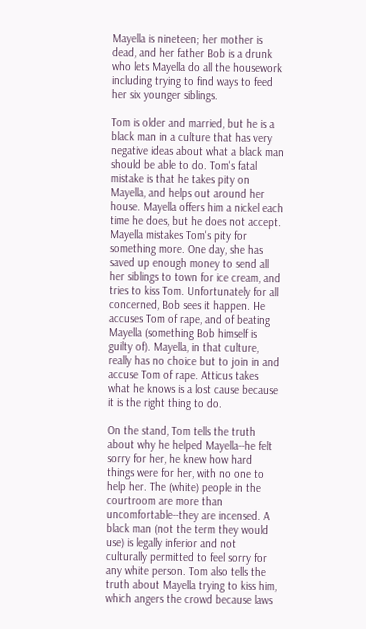Mayella is nineteen; her mother is dead, and her father Bob is a drunk who lets Mayella do all the housework including trying to find ways to feed her six younger siblings.

Tom is older and married, but he is a black man in a culture that has very negative ideas about what a black man should be able to do. Tom's fatal mistake is that he takes pity on Mayella, and helps out around her house. Mayella offers him a nickel each time he does, but he does not accept. Mayella mistakes Tom's pity for something more. One day, she has saved up enough money to send all her siblings to town for ice cream, and tries to kiss Tom. Unfortunately for all concerned, Bob sees it happen. He accuses Tom of rape, and of beating Mayella (something Bob himself is guilty of). Mayella, in that culture, really has no choice but to join in and accuse Tom of rape. Atticus takes what he knows is a lost cause because it is the right thing to do.

On the stand, Tom tells the truth about why he helped Mayella--he felt sorry for her, he knew how hard things were for her, with no one to help her. The (white) people in the courtroom are more than uncomfortable--they are incensed. A black man (not the term they would use) is legally inferior and not culturally permitted to feel sorry for any white person. Tom also tells the truth about Mayella trying to kiss him, which angers the crowd because laws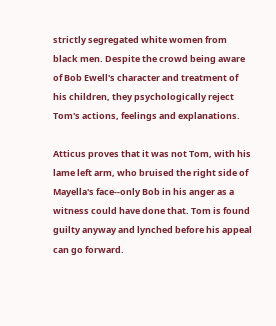strictly segregated white women from black men. Despite the crowd being aware of Bob Ewell's character and treatment of his children, they psychologically reject Tom's actions, feelings and explanations.

Atticus proves that it was not Tom, with his lame left arm, who bruised the right side of Mayella's face--only Bob in his anger as a witness could have done that. Tom is found guilty anyway and lynched before his appeal can go forward.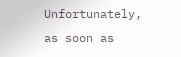Unfortunately, as soon as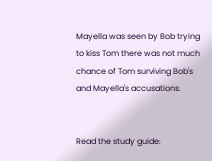Mayella was seen by Bob trying to kiss Tom there was not much chance of Tom surviving Bob's and Mayella's accusations.


Read the study guide: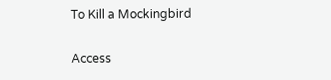To Kill a Mockingbird

Access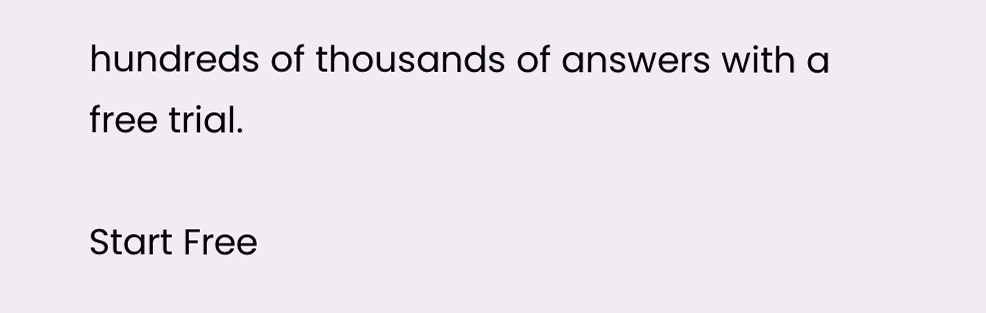hundreds of thousands of answers with a free trial.

Start Free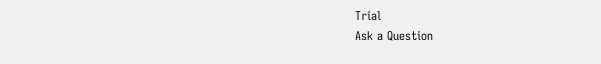Trial
Ask a Question